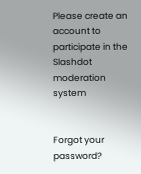Please create an account to participate in the Slashdot moderation system


Forgot your password?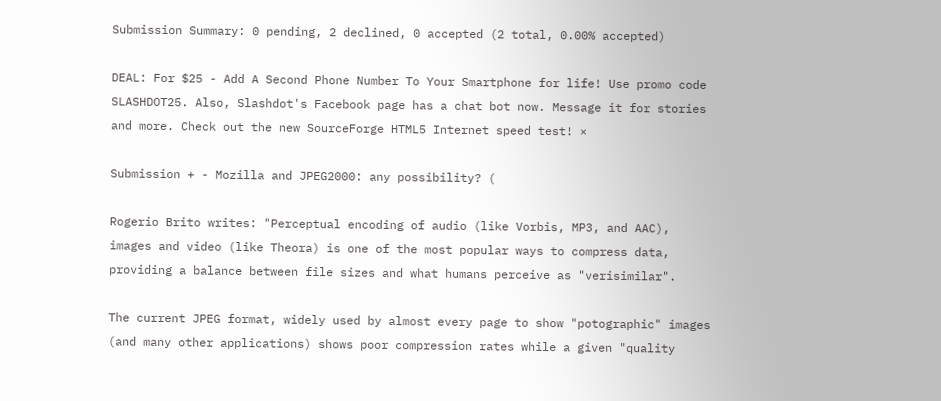Submission Summary: 0 pending, 2 declined, 0 accepted (2 total, 0.00% accepted)

DEAL: For $25 - Add A Second Phone Number To Your Smartphone for life! Use promo code SLASHDOT25. Also, Slashdot's Facebook page has a chat bot now. Message it for stories and more. Check out the new SourceForge HTML5 Internet speed test! ×

Submission + - Mozilla and JPEG2000: any possibility? (

Rogerio Brito writes: "Perceptual encoding of audio (like Vorbis, MP3, and AAC), images and video (like Theora) is one of the most popular ways to compress data, providing a balance between file sizes and what humans perceive as "verisimilar".

The current JPEG format, widely used by almost every page to show "potographic" images (and many other applications) shows poor compression rates while a given "quality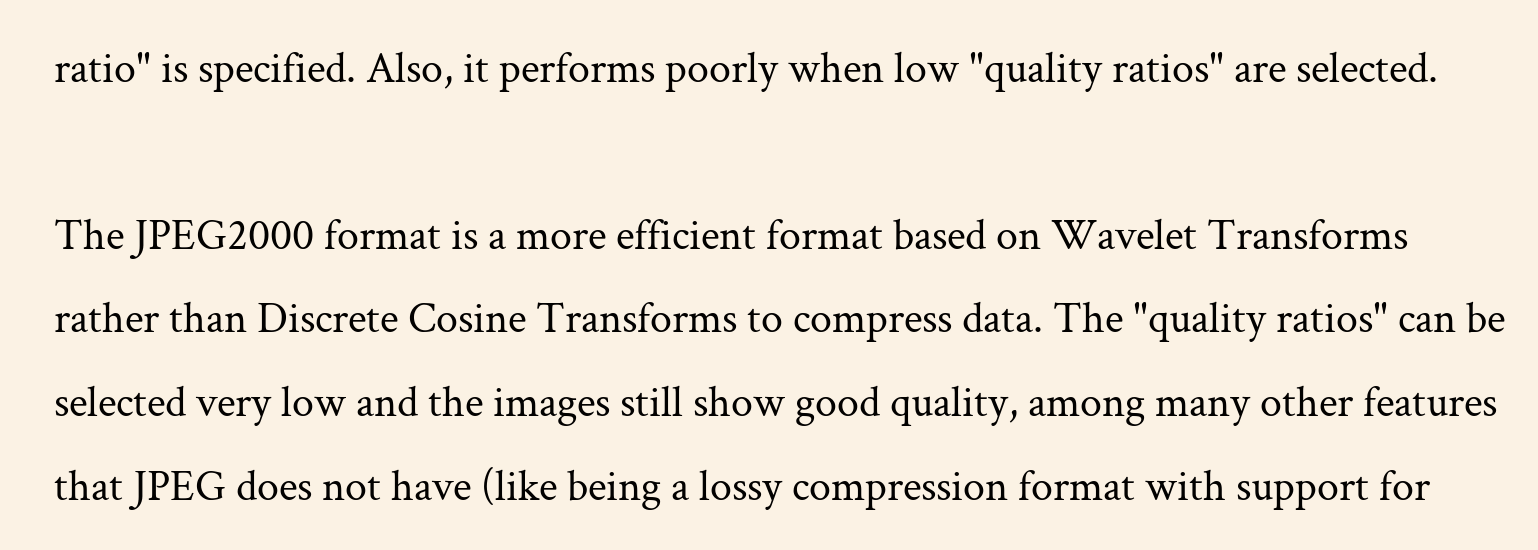ratio" is specified. Also, it performs poorly when low "quality ratios" are selected.

The JPEG2000 format is a more efficient format based on Wavelet Transforms rather than Discrete Cosine Transforms to compress data. The "quality ratios" can be selected very low and the images still show good quality, among many other features that JPEG does not have (like being a lossy compression format with support for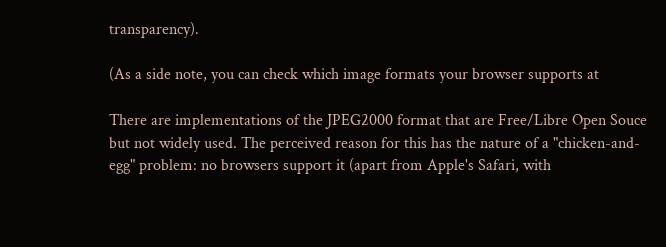transparency).

(As a side note, you can check which image formats your browser supports at

There are implementations of the JPEG2000 format that are Free/Libre Open Souce but not widely used. The perceived reason for this has the nature of a "chicken-and-egg" problem: no browsers support it (apart from Apple's Safari, with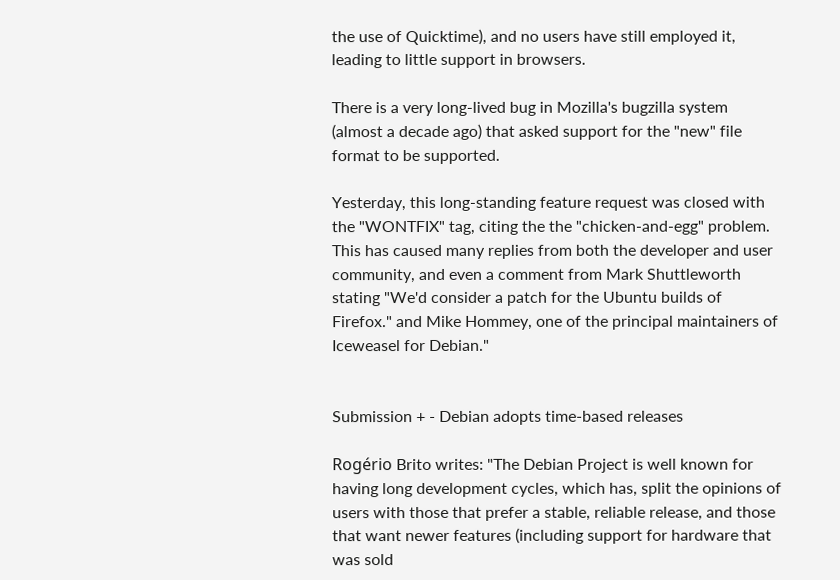the use of Quicktime), and no users have still employed it, leading to little support in browsers.

There is a very long-lived bug in Mozilla's bugzilla system (almost a decade ago) that asked support for the "new" file format to be supported.

Yesterday, this long-standing feature request was closed with the "WONTFIX" tag, citing the the "chicken-and-egg" problem. This has caused many replies from both the developer and user community, and even a comment from Mark Shuttleworth stating "We'd consider a patch for the Ubuntu builds of Firefox." and Mike Hommey, one of the principal maintainers of Iceweasel for Debian."


Submission + - Debian adopts time-based releases

Rogério Brito writes: "The Debian Project is well known for having long development cycles, which has, split the opinions of users with those that prefer a stable, reliable release, and those that want newer features (including support for hardware that was sold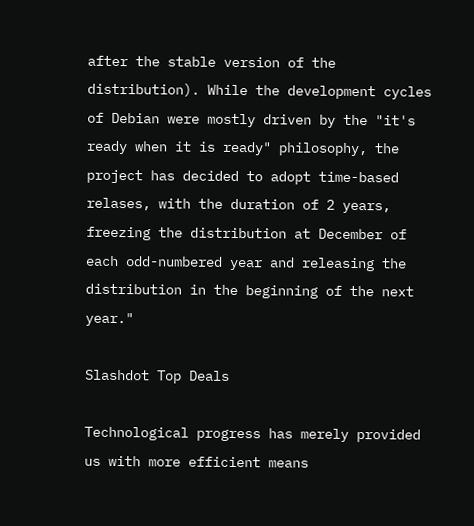after the stable version of the distribution). While the development cycles of Debian were mostly driven by the "it's ready when it is ready" philosophy, the project has decided to adopt time-based relases, with the duration of 2 years, freezing the distribution at December of each odd-numbered year and releasing the distribution in the beginning of the next year."

Slashdot Top Deals

Technological progress has merely provided us with more efficient means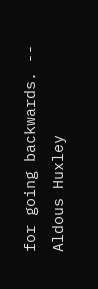for going backwards. -- Aldous Huxley